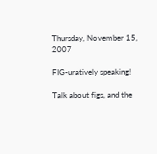Thursday, November 15, 2007

FIG-uratively speaking!

Talk about figs, and the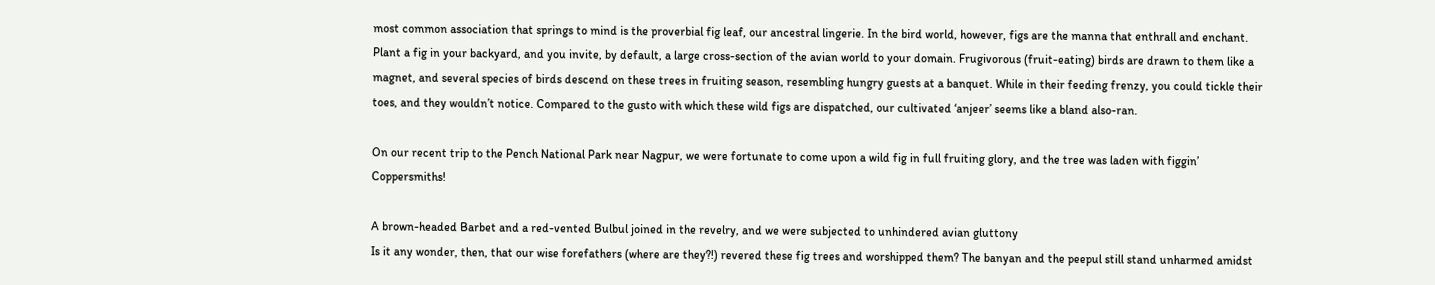most common association that springs to mind is the proverbial fig leaf, our ancestral lingerie. In the bird world, however, figs are the manna that enthrall and enchant. Plant a fig in your backyard, and you invite, by default, a large cross-section of the avian world to your domain. Frugivorous (fruit-eating) birds are drawn to them like a magnet, and several species of birds descend on these trees in fruiting season, resembling hungry guests at a banquet. While in their feeding frenzy, you could tickle their toes, and they wouldn’t notice. Compared to the gusto with which these wild figs are dispatched, our cultivated ‘anjeer’ seems like a bland also-ran.

On our recent trip to the Pench National Park near Nagpur, we were fortunate to come upon a wild fig in full fruiting glory, and the tree was laden with figgin’ Coppersmiths!

A brown-headed Barbet and a red-vented Bulbul joined in the revelry, and we were subjected to unhindered avian gluttony
Is it any wonder, then, that our wise forefathers (where are they?!) revered these fig trees and worshipped them? The banyan and the peepul still stand unharmed amidst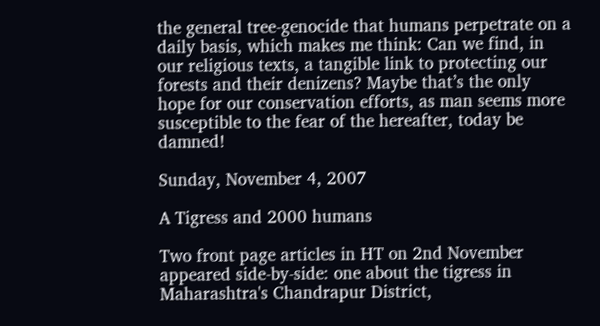the general tree-genocide that humans perpetrate on a daily basis, which makes me think: Can we find, in our religious texts, a tangible link to protecting our forests and their denizens? Maybe that’s the only hope for our conservation efforts, as man seems more susceptible to the fear of the hereafter, today be damned!

Sunday, November 4, 2007

A Tigress and 2000 humans

Two front page articles in HT on 2nd November appeared side-by-side: one about the tigress in Maharashtra's Chandrapur District,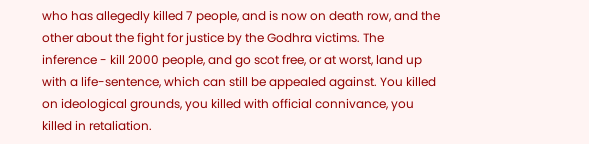who has allegedly killed 7 people, and is now on death row, and the other about the fight for justice by the Godhra victims. The inference - kill 2000 people, and go scot free, or at worst, land up with a life-sentence, which can still be appealed against. You killed on ideological grounds, you killed with official connivance, you killed in retaliation.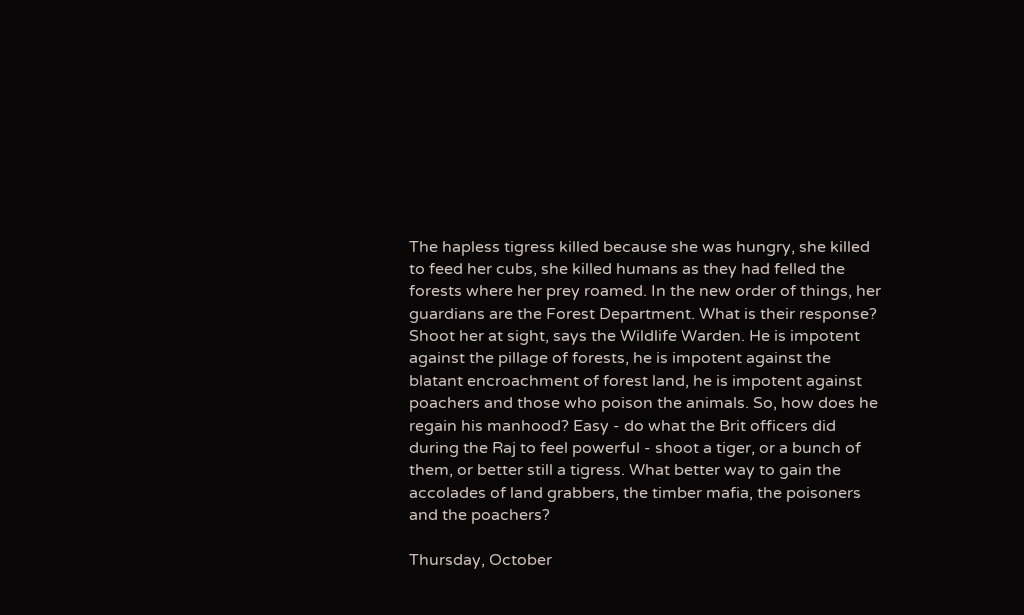The hapless tigress killed because she was hungry, she killed to feed her cubs, she killed humans as they had felled the forests where her prey roamed. In the new order of things, her guardians are the Forest Department. What is their response? Shoot her at sight, says the Wildlife Warden. He is impotent against the pillage of forests, he is impotent against the blatant encroachment of forest land, he is impotent against poachers and those who poison the animals. So, how does he regain his manhood? Easy - do what the Brit officers did during the Raj to feel powerful - shoot a tiger, or a bunch of them, or better still a tigress. What better way to gain the accolades of land grabbers, the timber mafia, the poisoners and the poachers?

Thursday, October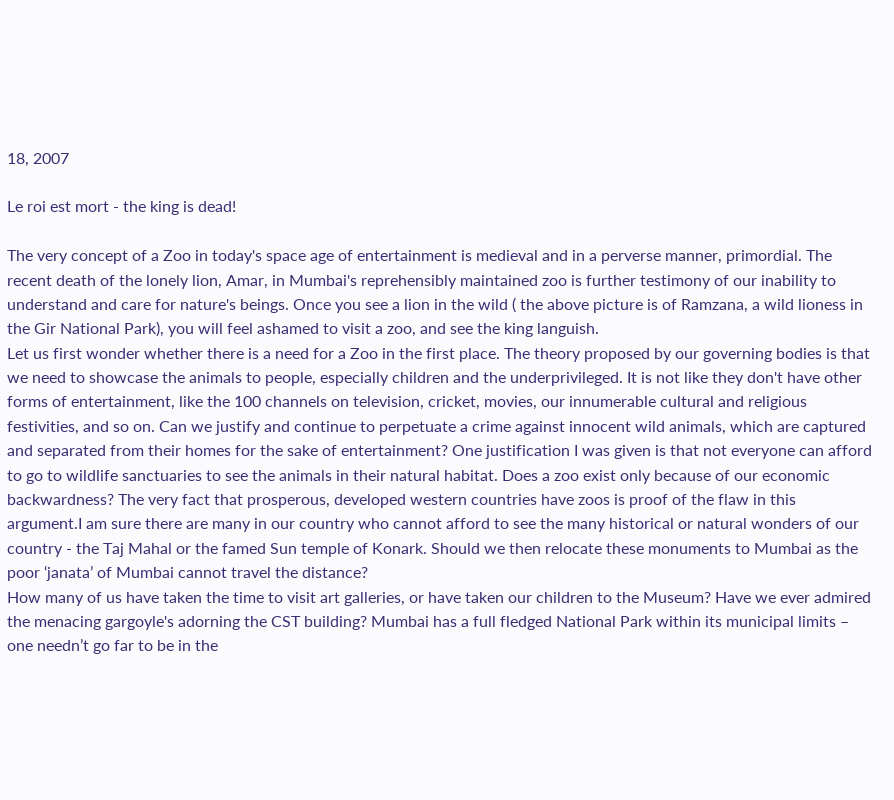18, 2007

Le roi est mort - the king is dead!

The very concept of a Zoo in today's space age of entertainment is medieval and in a perverse manner, primordial. The recent death of the lonely lion, Amar, in Mumbai's reprehensibly maintained zoo is further testimony of our inability to understand and care for nature's beings. Once you see a lion in the wild ( the above picture is of Ramzana, a wild lioness in the Gir National Park), you will feel ashamed to visit a zoo, and see the king languish.
Let us first wonder whether there is a need for a Zoo in the first place. The theory proposed by our governing bodies is that we need to showcase the animals to people, especially children and the underprivileged. It is not like they don't have other forms of entertainment, like the 100 channels on television, cricket, movies, our innumerable cultural and religious festivities, and so on. Can we justify and continue to perpetuate a crime against innocent wild animals, which are captured and separated from their homes for the sake of entertainment? One justification I was given is that not everyone can afford to go to wildlife sanctuaries to see the animals in their natural habitat. Does a zoo exist only because of our economic backwardness? The very fact that prosperous, developed western countries have zoos is proof of the flaw in this argument.I am sure there are many in our country who cannot afford to see the many historical or natural wonders of our country - the Taj Mahal or the famed Sun temple of Konark. Should we then relocate these monuments to Mumbai as the poor ‘janata’ of Mumbai cannot travel the distance?
How many of us have taken the time to visit art galleries, or have taken our children to the Museum? Have we ever admired the menacing gargoyle's adorning the CST building? Mumbai has a full fledged National Park within its municipal limits – one needn’t go far to be in the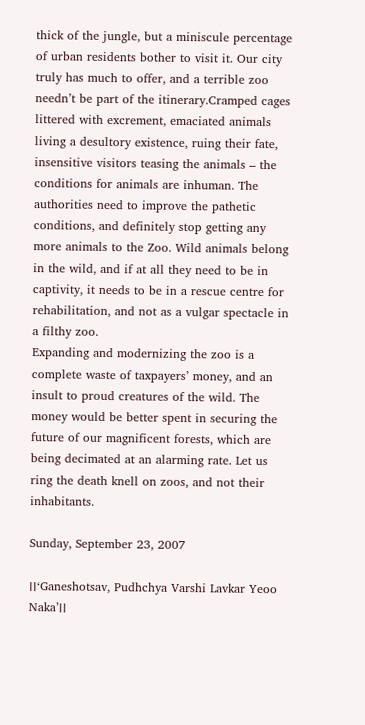thick of the jungle, but a miniscule percentage of urban residents bother to visit it. Our city truly has much to offer, and a terrible zoo needn’t be part of the itinerary.Cramped cages littered with excrement, emaciated animals living a desultory existence, ruing their fate, insensitive visitors teasing the animals – the conditions for animals are inhuman. The authorities need to improve the pathetic conditions, and definitely stop getting any more animals to the Zoo. Wild animals belong in the wild, and if at all they need to be in captivity, it needs to be in a rescue centre for rehabilitation, and not as a vulgar spectacle in a filthy zoo.
Expanding and modernizing the zoo is a complete waste of taxpayers’ money, and an insult to proud creatures of the wild. The money would be better spent in securing the future of our magnificent forests, which are being decimated at an alarming rate. Let us ring the death knell on zoos, and not their inhabitants.

Sunday, September 23, 2007

׀׀‘Ganeshotsav, Pudhchya Varshi Lavkar Yeoo Naka’׀׀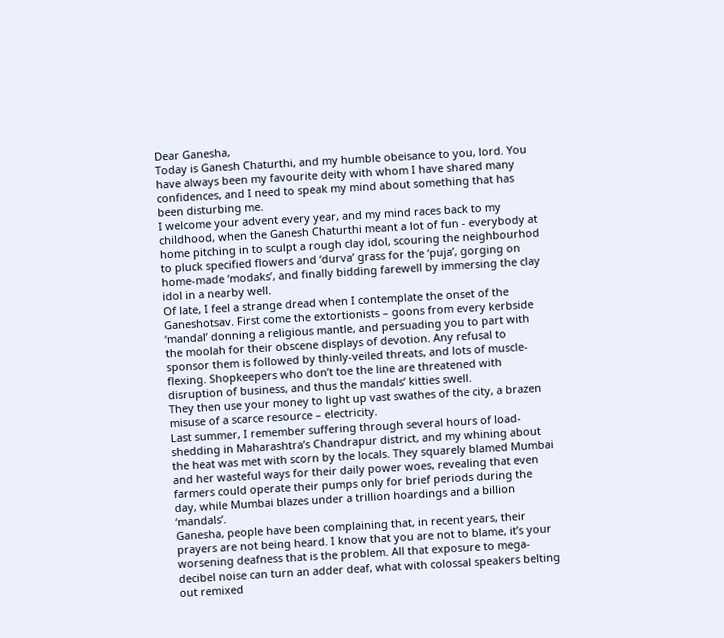Dear Ganesha,
Today is Ganesh Chaturthi, and my humble obeisance to you, lord. You have always been my favourite deity with whom I have shared many confidences, and I need to speak my mind about something that has been disturbing me.
I welcome your advent every year, and my mind races back to my childhood, when the Ganesh Chaturthi meant a lot of fun - everybody at home pitching in to sculpt a rough clay idol, scouring the neighbourhod to pluck specified flowers and ‘durva’ grass for the ‘puja’, gorging on home-made ‘modaks’, and finally bidding farewell by immersing the clay idol in a nearby well.
Of late, I feel a strange dread when I contemplate the onset of the Ganeshotsav. First come the extortionists – goons from every kerbside ‘mandal’ donning a religious mantle, and persuading you to part with the moolah for their obscene displays of devotion. Any refusal to sponsor them is followed by thinly-veiled threats, and lots of muscle-flexing. Shopkeepers who don’t toe the line are threatened with disruption of business, and thus the mandals’ kitties swell.
They then use your money to light up vast swathes of the city, a brazen misuse of a scarce resource – electricity.
Last summer, I remember suffering through several hours of load-shedding in Maharashtra’s Chandrapur district, and my whining about the heat was met with scorn by the locals. They squarely blamed Mumbai and her wasteful ways for their daily power woes, revealing that even farmers could operate their pumps only for brief periods during the day, while Mumbai blazes under a trillion hoardings and a billion ‘mandals’.
Ganesha, people have been complaining that, in recent years, their prayers are not being heard. I know that you are not to blame, it’s your worsening deafness that is the problem. All that exposure to mega-decibel noise can turn an adder deaf, what with colossal speakers belting out remixed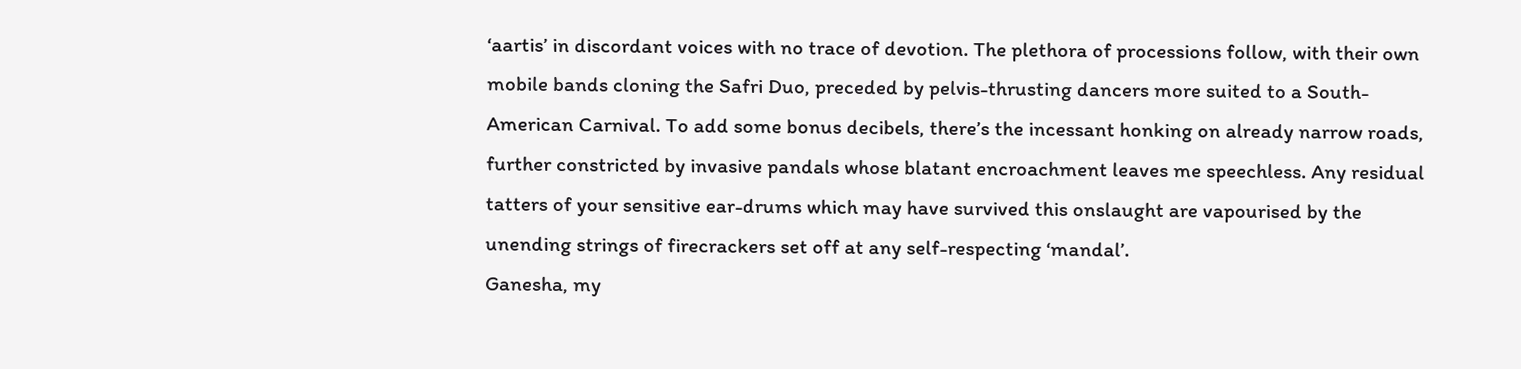‘aartis’ in discordant voices with no trace of devotion. The plethora of processions follow, with their own mobile bands cloning the Safri Duo, preceded by pelvis-thrusting dancers more suited to a South-American Carnival. To add some bonus decibels, there’s the incessant honking on already narrow roads, further constricted by invasive pandals whose blatant encroachment leaves me speechless. Any residual tatters of your sensitive ear-drums which may have survived this onslaught are vapourised by the unending strings of firecrackers set off at any self-respecting ‘mandal’.
Ganesha, my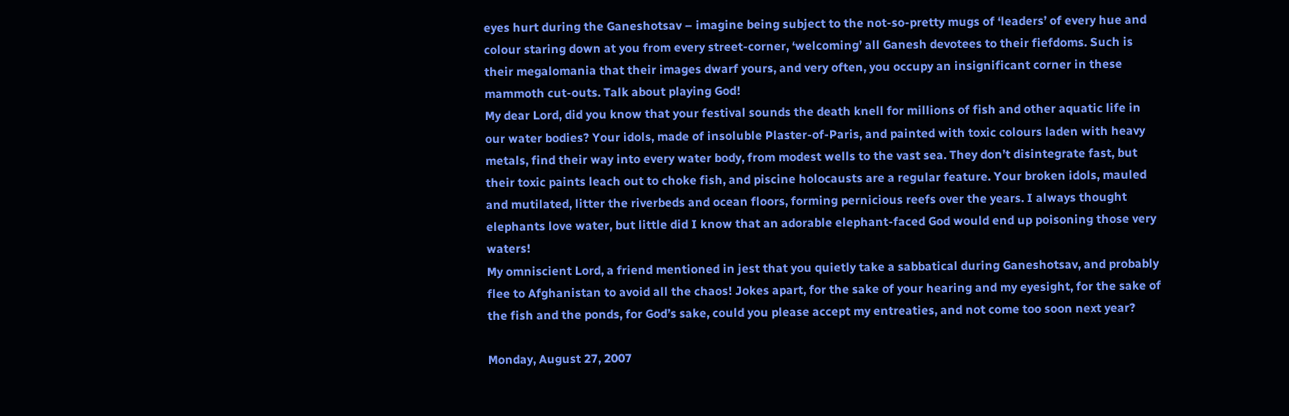eyes hurt during the Ganeshotsav – imagine being subject to the not-so-pretty mugs of ‘leaders’ of every hue and colour staring down at you from every street-corner, ‘welcoming’ all Ganesh devotees to their fiefdoms. Such is their megalomania that their images dwarf yours, and very often, you occupy an insignificant corner in these mammoth cut-outs. Talk about playing God!
My dear Lord, did you know that your festival sounds the death knell for millions of fish and other aquatic life in our water bodies? Your idols, made of insoluble Plaster-of-Paris, and painted with toxic colours laden with heavy metals, find their way into every water body, from modest wells to the vast sea. They don’t disintegrate fast, but their toxic paints leach out to choke fish, and piscine holocausts are a regular feature. Your broken idols, mauled and mutilated, litter the riverbeds and ocean floors, forming pernicious reefs over the years. I always thought elephants love water, but little did I know that an adorable elephant-faced God would end up poisoning those very waters!
My omniscient Lord, a friend mentioned in jest that you quietly take a sabbatical during Ganeshotsav, and probably flee to Afghanistan to avoid all the chaos! Jokes apart, for the sake of your hearing and my eyesight, for the sake of the fish and the ponds, for God’s sake, could you please accept my entreaties, and not come too soon next year?

Monday, August 27, 2007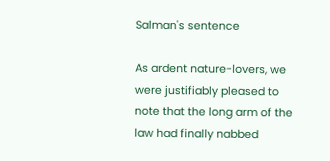Salman's sentence

As ardent nature-lovers, we were justifiably pleased to note that the long arm of the law had finally nabbed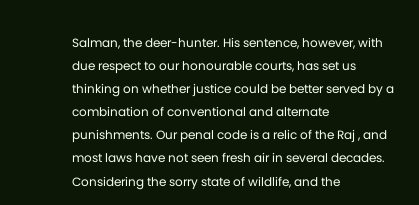Salman, the deer-hunter. His sentence, however, with due respect to our honourable courts, has set us thinking on whether justice could be better served by a combination of conventional and alternate punishments. Our penal code is a relic of the Raj , and most laws have not seen fresh air in several decades. Considering the sorry state of wildlife, and the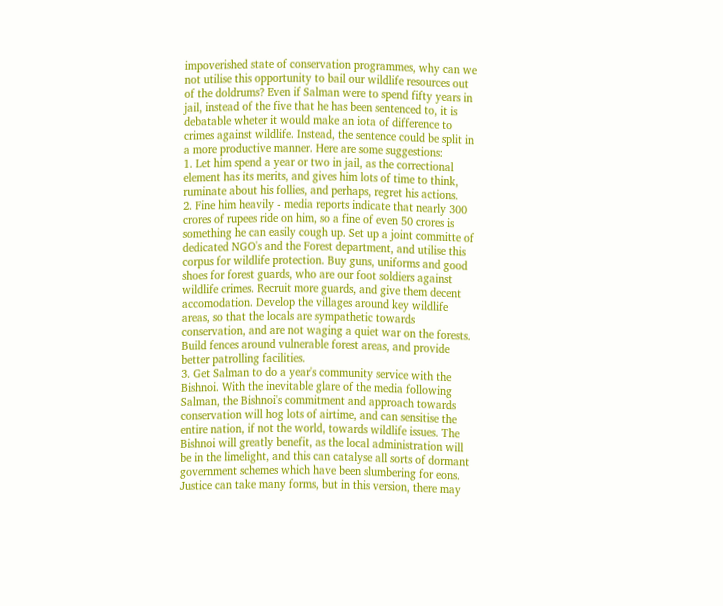impoverished state of conservation programmes, why can we not utilise this opportunity to bail our wildlife resources out of the doldrums? Even if Salman were to spend fifty years in jail, instead of the five that he has been sentenced to, it is debatable wheter it would make an iota of difference to crimes against wildlife. Instead, the sentence could be split in a more productive manner. Here are some suggestions:
1. Let him spend a year or two in jail, as the correctional element has its merits, and gives him lots of time to think, ruminate about his follies, and perhaps, regret his actions.
2. Fine him heavily - media reports indicate that nearly 300 crores of rupees ride on him, so a fine of even 50 crores is something he can easily cough up. Set up a joint committe of dedicated NGO's and the Forest department, and utilise this corpus for wildlife protection. Buy guns, uniforms and good shoes for forest guards, who are our foot soldiers against wildlife crimes. Recruit more guards, and give them decent accomodation. Develop the villages around key wildlife areas, so that the locals are sympathetic towards conservation, and are not waging a quiet war on the forests. Build fences around vulnerable forest areas, and provide better patrolling facilities.
3. Get Salman to do a year's community service with the Bishnoi. With the inevitable glare of the media following Salman, the Bishnoi's commitment and approach towards conservation will hog lots of airtime, and can sensitise the entire nation, if not the world, towards wildlife issues. The Bishnoi will greatly benefit, as the local administration will be in the limelight, and this can catalyse all sorts of dormant government schemes which have been slumbering for eons.
Justice can take many forms, but in this version, there may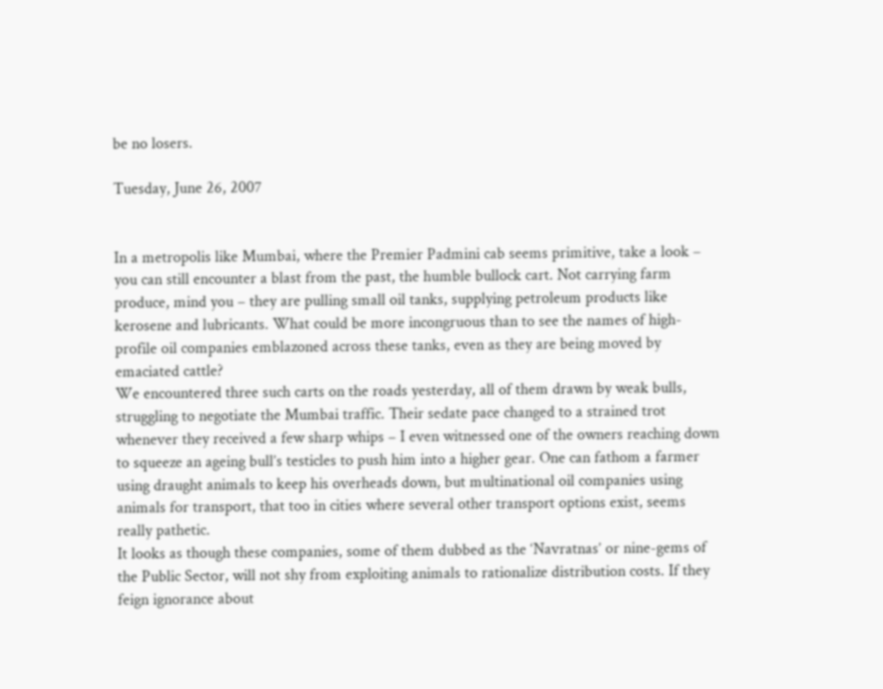be no losers.

Tuesday, June 26, 2007


In a metropolis like Mumbai, where the Premier Padmini cab seems primitive, take a look – you can still encounter a blast from the past, the humble bullock cart. Not carrying farm produce, mind you – they are pulling small oil tanks, supplying petroleum products like kerosene and lubricants. What could be more incongruous than to see the names of high-profile oil companies emblazoned across these tanks, even as they are being moved by emaciated cattle?
We encountered three such carts on the roads yesterday, all of them drawn by weak bulls, struggling to negotiate the Mumbai traffic. Their sedate pace changed to a strained trot whenever they received a few sharp whips – I even witnessed one of the owners reaching down to squeeze an ageing bull’s testicles to push him into a higher gear. One can fathom a farmer using draught animals to keep his overheads down, but multinational oil companies using animals for transport, that too in cities where several other transport options exist, seems really pathetic.
It looks as though these companies, some of them dubbed as the ‘Navratnas’ or nine-gems of the Public Sector, will not shy from exploiting animals to rationalize distribution costs. If they feign ignorance about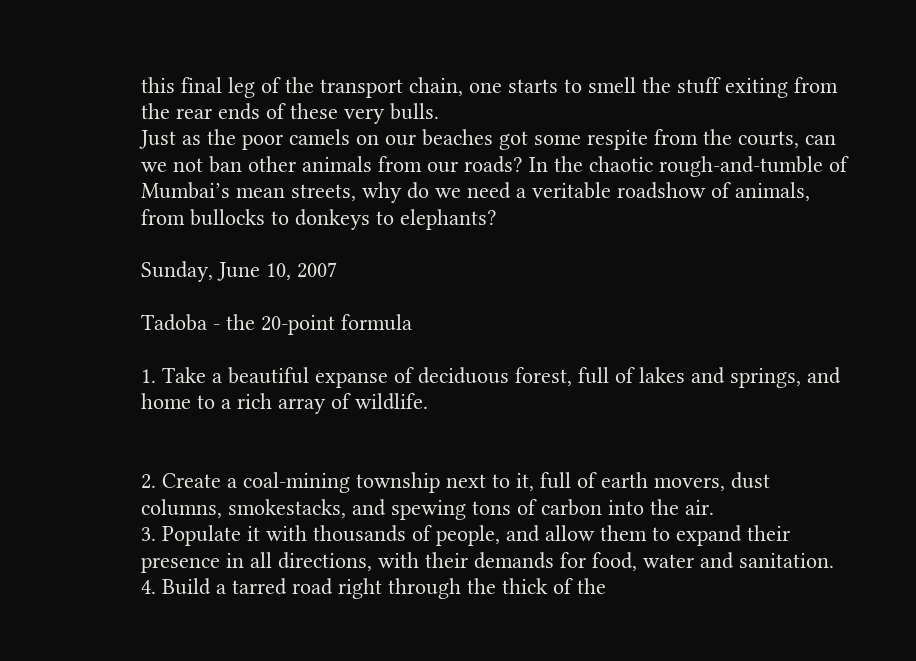this final leg of the transport chain, one starts to smell the stuff exiting from the rear ends of these very bulls.
Just as the poor camels on our beaches got some respite from the courts, can we not ban other animals from our roads? In the chaotic rough-and-tumble of Mumbai’s mean streets, why do we need a veritable roadshow of animals, from bullocks to donkeys to elephants?

Sunday, June 10, 2007

Tadoba - the 20-point formula

1. Take a beautiful expanse of deciduous forest, full of lakes and springs, and home to a rich array of wildlife.


2. Create a coal-mining township next to it, full of earth movers, dust columns, smokestacks, and spewing tons of carbon into the air.
3. Populate it with thousands of people, and allow them to expand their presence in all directions, with their demands for food, water and sanitation.
4. Build a tarred road right through the thick of the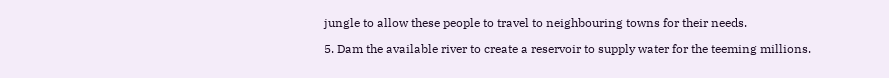jungle to allow these people to travel to neighbouring towns for their needs.

5. Dam the available river to create a reservoir to supply water for the teeming millions.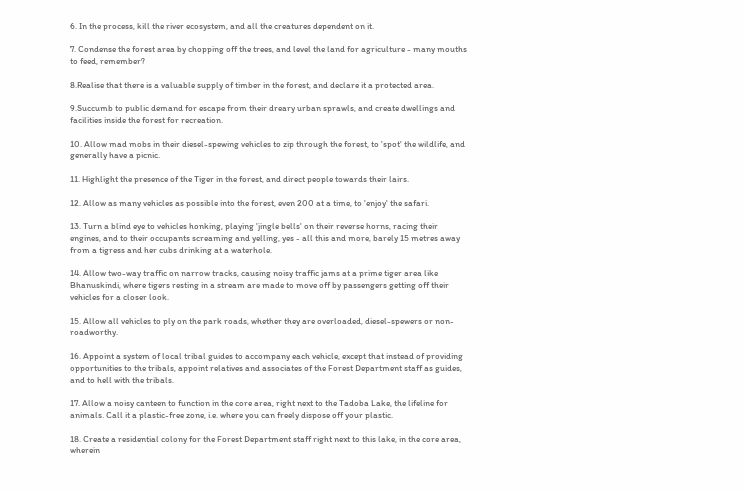6. In the process, kill the river ecosystem, and all the creatures dependent on it.

7. Condense the forest area by chopping off the trees, and level the land for agriculture - many mouths to feed, remember?

8.Realise that there is a valuable supply of timber in the forest, and declare it a protected area.

9.Succumb to public demand for escape from their dreary urban sprawls, and create dwellings and facilities inside the forest for recreation.

10. Allow mad mobs in their diesel-spewing vehicles to zip through the forest, to 'spot' the wildlife, and generally have a picnic.

11. Highlight the presence of the Tiger in the forest, and direct people towards their lairs.

12. Allow as many vehicles as possible into the forest, even 200 at a time, to 'enjoy' the safari.

13. Turn a blind eye to vehicles honking, playing 'jingle bells' on their reverse horns, racing their engines, and to their occupants screaming and yelling, yes - all this and more, barely 15 metres away from a tigress and her cubs drinking at a waterhole.

14. Allow two-way traffic on narrow tracks, causing noisy traffic jams at a prime tiger area like Bhanuskindi, where tigers resting in a stream are made to move off by passengers getting off their vehicles for a closer look.

15. Allow all vehicles to ply on the park roads, whether they are overloaded, diesel-spewers or non-roadworthy.

16. Appoint a system of local tribal guides to accompany each vehicle, except that instead of providing opportunities to the tribals, appoint relatives and associates of the Forest Department staff as guides, and to hell with the tribals.

17. Allow a noisy canteen to function in the core area, right next to the Tadoba Lake, the lifeline for animals. Call it a plastic-free zone, i.e. where you can freely dispose off your plastic.

18. Create a residential colony for the Forest Department staff right next to this lake, in the core area, wherein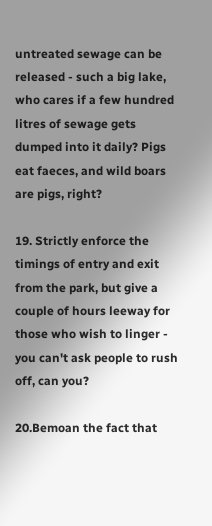untreated sewage can be released - such a big lake, who cares if a few hundred litres of sewage gets dumped into it daily? Pigs eat faeces, and wild boars are pigs, right?

19. Strictly enforce the timings of entry and exit from the park, but give a couple of hours leeway for those who wish to linger - you can't ask people to rush off, can you?

20.Bemoan the fact that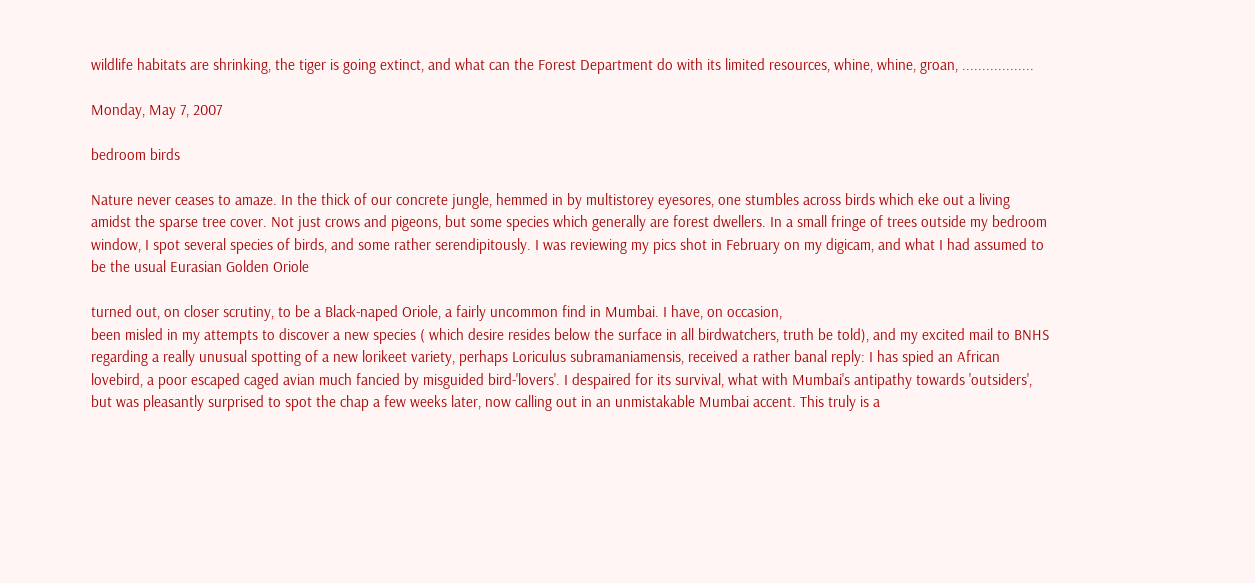wildlife habitats are shrinking, the tiger is going extinct, and what can the Forest Department do with its limited resources, whine, whine, groan, ..................

Monday, May 7, 2007

bedroom birds

Nature never ceases to amaze. In the thick of our concrete jungle, hemmed in by multistorey eyesores, one stumbles across birds which eke out a living amidst the sparse tree cover. Not just crows and pigeons, but some species which generally are forest dwellers. In a small fringe of trees outside my bedroom window, I spot several species of birds, and some rather serendipitously. I was reviewing my pics shot in February on my digicam, and what I had assumed to be the usual Eurasian Golden Oriole

turned out, on closer scrutiny, to be a Black-naped Oriole, a fairly uncommon find in Mumbai. I have, on occasion,
been misled in my attempts to discover a new species ( which desire resides below the surface in all birdwatchers, truth be told), and my excited mail to BNHS regarding a really unusual spotting of a new lorikeet variety, perhaps Loriculus subramaniamensis, received a rather banal reply: I has spied an African lovebird, a poor escaped caged avian much fancied by misguided bird-'lovers'. I despaired for its survival, what with Mumbai's antipathy towards 'outsiders', but was pleasantly surprised to spot the chap a few weeks later, now calling out in an unmistakable Mumbai accent. This truly is a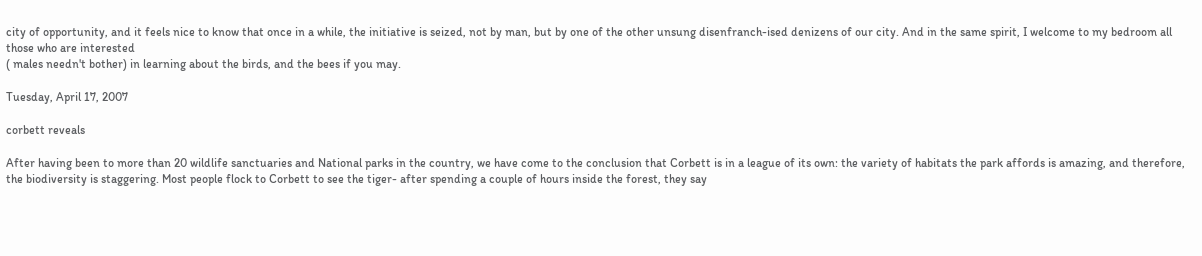city of opportunity, and it feels nice to know that once in a while, the initiative is seized, not by man, but by one of the other unsung disenfranch-ised denizens of our city. And in the same spirit, I welcome to my bedroom all those who are interested
( males needn't bother) in learning about the birds, and the bees if you may.

Tuesday, April 17, 2007

corbett reveals

After having been to more than 20 wildlife sanctuaries and National parks in the country, we have come to the conclusion that Corbett is in a league of its own: the variety of habitats the park affords is amazing, and therefore, the biodiversity is staggering. Most people flock to Corbett to see the tiger- after spending a couple of hours inside the forest, they say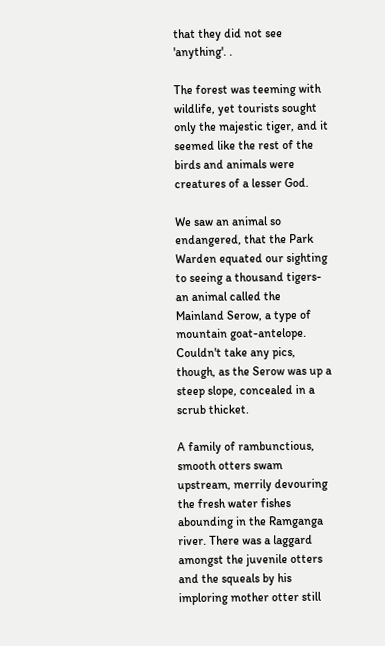that they did not see 'anything'. .

The forest was teeming with wildlife, yet tourists sought only the majestic tiger, and it seemed like the rest of the birds and animals were creatures of a lesser God.

We saw an animal so endangered, that the Park Warden equated our sighting to seeing a thousand tigers- an animal called the Mainland Serow, a type of mountain goat-antelope. Couldn't take any pics, though, as the Serow was up a steep slope, concealed in a scrub thicket.

A family of rambunctious, smooth otters swam upstream, merrily devouring the fresh water fishes abounding in the Ramganga river. There was a laggard amongst the juvenile otters and the squeals by his imploring mother otter still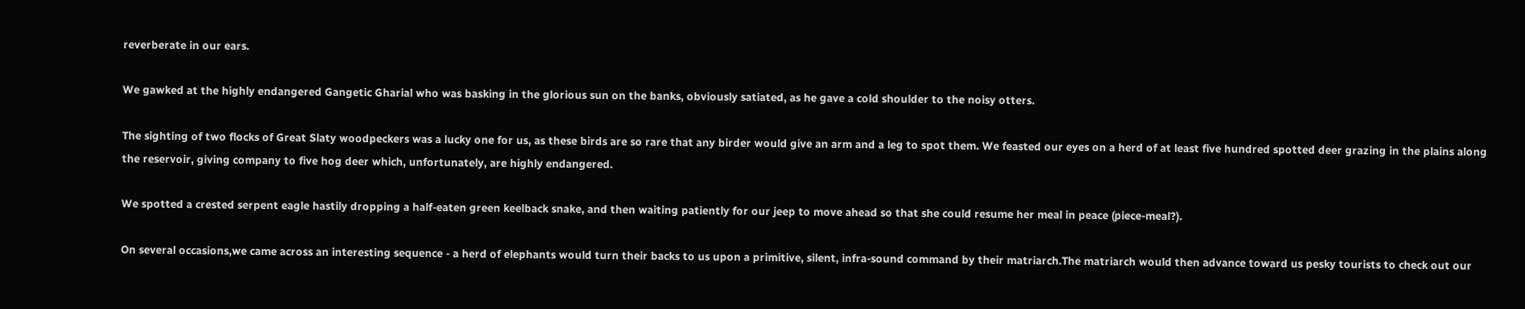reverberate in our ears.

We gawked at the highly endangered Gangetic Gharial who was basking in the glorious sun on the banks, obviously satiated, as he gave a cold shoulder to the noisy otters.

The sighting of two flocks of Great Slaty woodpeckers was a lucky one for us, as these birds are so rare that any birder would give an arm and a leg to spot them. We feasted our eyes on a herd of at least five hundred spotted deer grazing in the plains along the reservoir, giving company to five hog deer which, unfortunately, are highly endangered.

We spotted a crested serpent eagle hastily dropping a half-eaten green keelback snake, and then waiting patiently for our jeep to move ahead so that she could resume her meal in peace (piece-meal?).

On several occasions,we came across an interesting sequence - a herd of elephants would turn their backs to us upon a primitive, silent, infra-sound command by their matriarch.The matriarch would then advance toward us pesky tourists to check out our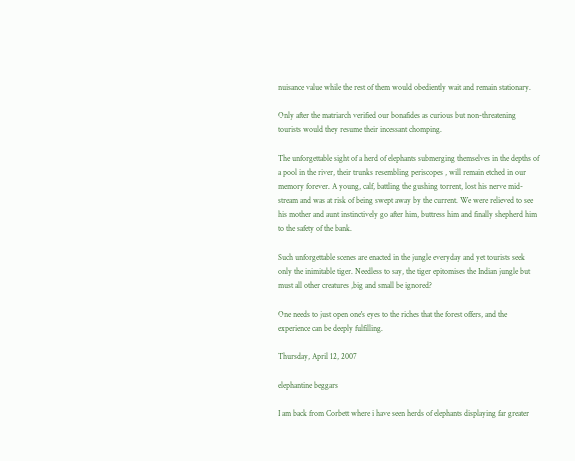nuisance value while the rest of them would obediently wait and remain stationary.

Only after the matriarch verified our bonafides as curious but non-threatening tourists would they resume their incessant chomping.

The unforgettable sight of a herd of elephants submerging themselves in the depths of a pool in the river, their trunks resembling periscopes , will remain etched in our memory forever. A young, calf, battling the gushing torrent, lost his nerve mid-stream and was at risk of being swept away by the current. We were relieved to see his mother and aunt instinctively go after him, buttress him and finally shepherd him to the safety of the bank.

Such unforgettable scenes are enacted in the jungle everyday and yet tourists seek only the inimitable tiger. Needless to say, the tiger epitomises the Indian jungle but must all other creatures ,big and small be ignored?

One needs to just open one's eyes to the riches that the forest offers, and the experience can be deeply fulfilling.

Thursday, April 12, 2007

elephantine beggars

I am back from Corbett where i have seen herds of elephants displaying far greater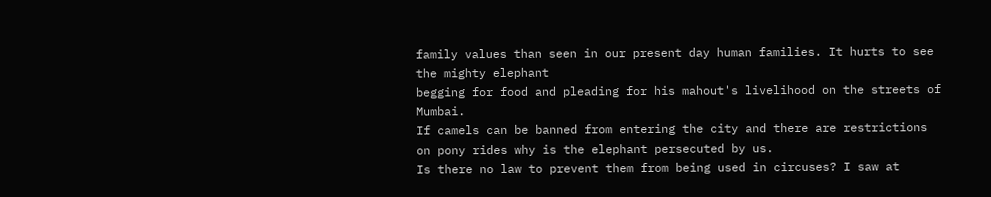family values than seen in our present day human families. It hurts to see the mighty elephant
begging for food and pleading for his mahout's livelihood on the streets of Mumbai.
If camels can be banned from entering the city and there are restrictions on pony rides why is the elephant persecuted by us.
Is there no law to prevent them from being used in circuses? I saw at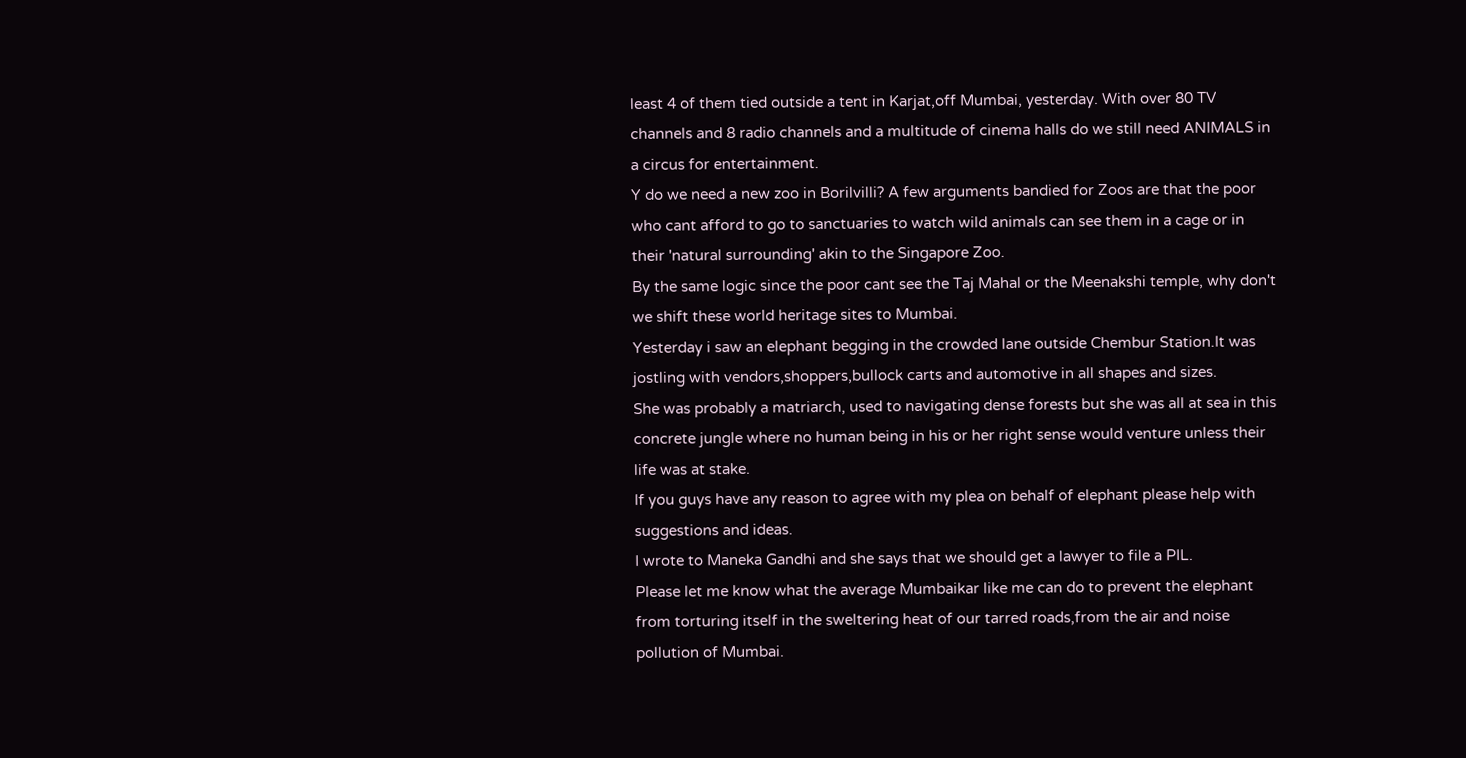least 4 of them tied outside a tent in Karjat,off Mumbai, yesterday. With over 80 TV channels and 8 radio channels and a multitude of cinema halls do we still need ANIMALS in a circus for entertainment.
Y do we need a new zoo in Borilvilli? A few arguments bandied for Zoos are that the poor who cant afford to go to sanctuaries to watch wild animals can see them in a cage or in their 'natural surrounding' akin to the Singapore Zoo.
By the same logic since the poor cant see the Taj Mahal or the Meenakshi temple, why don't we shift these world heritage sites to Mumbai.
Yesterday i saw an elephant begging in the crowded lane outside Chembur Station.It was jostling with vendors,shoppers,bullock carts and automotive in all shapes and sizes.
She was probably a matriarch, used to navigating dense forests but she was all at sea in this concrete jungle where no human being in his or her right sense would venture unless their life was at stake.
If you guys have any reason to agree with my plea on behalf of elephant please help with suggestions and ideas.
I wrote to Maneka Gandhi and she says that we should get a lawyer to file a PIL.
Please let me know what the average Mumbaikar like me can do to prevent the elephant from torturing itself in the sweltering heat of our tarred roads,from the air and noise pollution of Mumbai.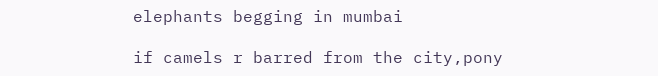elephants begging in mumbai

if camels r barred from the city,pony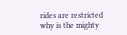rides are restricted why is the mighty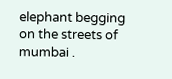elephant begging on the streets of mumbai .